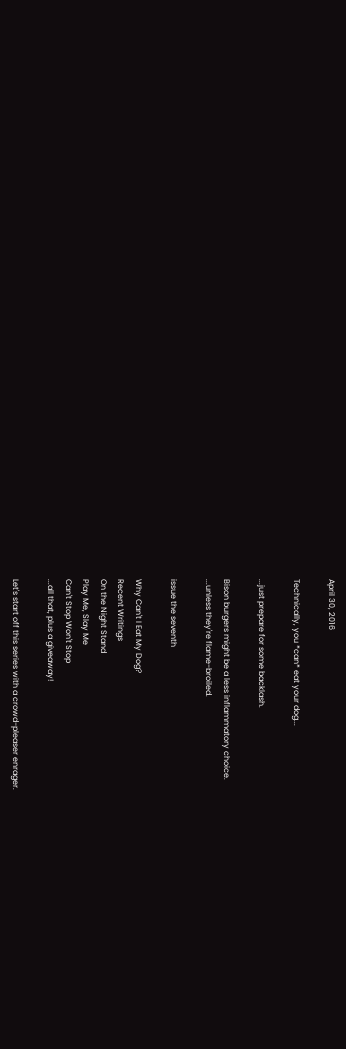April 30, 2016

Technically, you *can* eat your dog...

...just prepare for some backlash.

Bison burgers might be a less inflammatory choice.
...unless they're flame-broiled.

issue the seventh

Why Can't I Eat My Dog?
Recent Writings
On the Night Stand
Play Me, Slay Me
Can't Stop Won't Stop
...all that, plus a giveaway!

Let's start off this series with a crowd-pleaser enrager.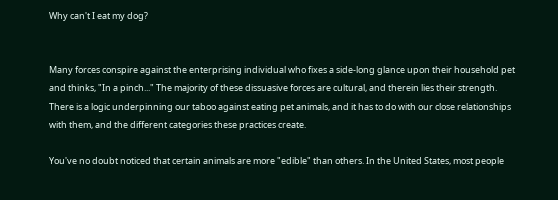Why can't I eat my dog?


Many forces conspire against the enterprising individual who fixes a side-long glance upon their household pet and thinks, "In a pinch..." The majority of these dissuasive forces are cultural, and therein lies their strength. There is a logic underpinning our taboo against eating pet animals, and it has to do with our close relationships with them, and the different categories these practices create.

You've no doubt noticed that certain animals are more "edible" than others. In the United States, most people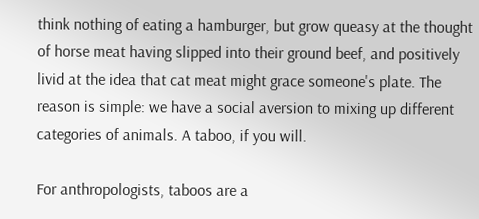think nothing of eating a hamburger, but grow queasy at the thought of horse meat having slipped into their ground beef, and positively livid at the idea that cat meat might grace someone's plate. The reason is simple: we have a social aversion to mixing up different categories of animals. A taboo, if you will.

For anthropologists, taboos are a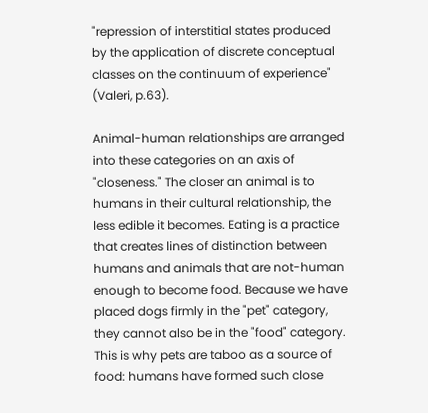"repression of interstitial states produced by the application of discrete conceptual classes on the continuum of experience" (Valeri, p.63).

Animal-human relationships are arranged into these categories on an axis of "closeness." The closer an animal is to humans in their cultural relationship, the less edible it becomes. Eating is a practice that creates lines of distinction between humans and animals that are not-human enough to become food. Because we have placed dogs firmly in the "pet" category, they cannot also be in the "food" category. This is why pets are taboo as a source of food: humans have formed such close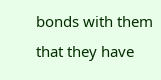bonds with them that they have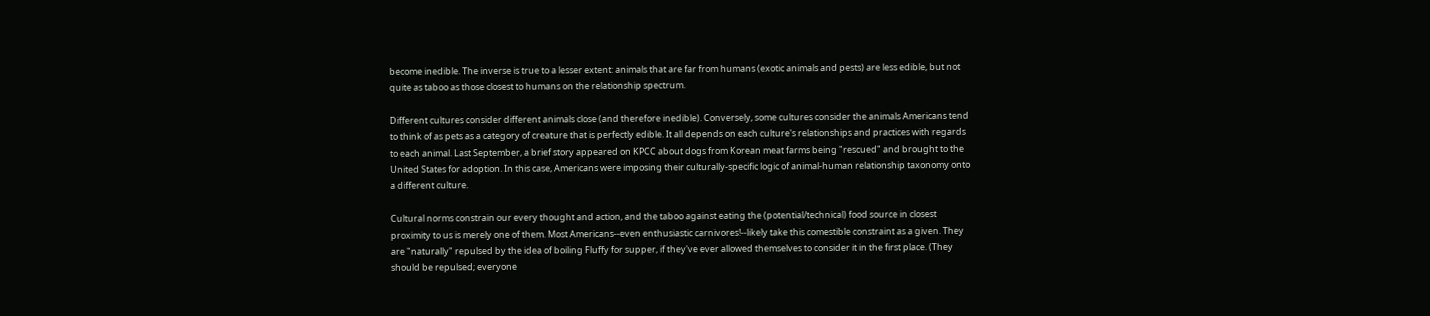become inedible. The inverse is true to a lesser extent: animals that are far from humans (exotic animals and pests) are less edible, but not quite as taboo as those closest to humans on the relationship spectrum.

Different cultures consider different animals close (and therefore inedible). Conversely, some cultures consider the animals Americans tend to think of as pets as a category of creature that is perfectly edible. It all depends on each culture's relationships and practices with regards to each animal. Last September, a brief story appeared on KPCC about dogs from Korean meat farms being "rescued" and brought to the United States for adoption. In this case, Americans were imposing their culturally-specific logic of animal-human relationship taxonomy onto a different culture.

Cultural norms constrain our every thought and action, and the taboo against eating the (potential/technical) food source in closest proximity to us is merely one of them. Most Americans--even enthusiastic carnivores!--likely take this comestible constraint as a given. They are "naturally" repulsed by the idea of boiling Fluffy for supper, if they've ever allowed themselves to consider it in the first place. (They should be repulsed; everyone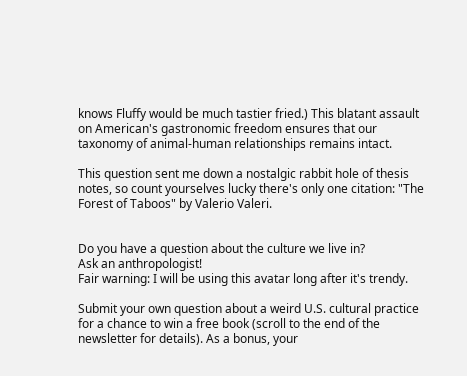knows Fluffy would be much tastier fried.) This blatant assault on American's gastronomic freedom ensures that our taxonomy of animal-human relationships remains intact.

This question sent me down a nostalgic rabbit hole of thesis notes, so count yourselves lucky there's only one citation: "The Forest of Taboos" by Valerio Valeri.


Do you have a question about the culture we live in?
Ask an anthropologist!
Fair warning: I will be using this avatar long after it's trendy.

Submit your own question about a weird U.S. cultural practice for a chance to win a free book (scroll to the end of the newsletter for details). As a bonus, your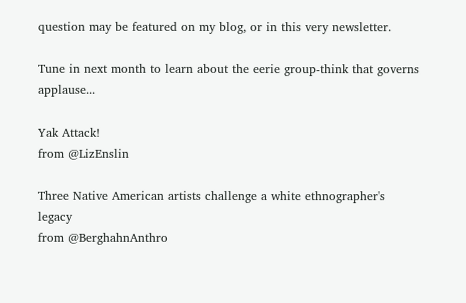question may be featured on my blog, or in this very newsletter.

Tune in next month to learn about the eerie group-think that governs applause...

Yak Attack!
from @LizEnslin

Three Native American artists challenge a white ethnographer's legacy
from @BerghahnAnthro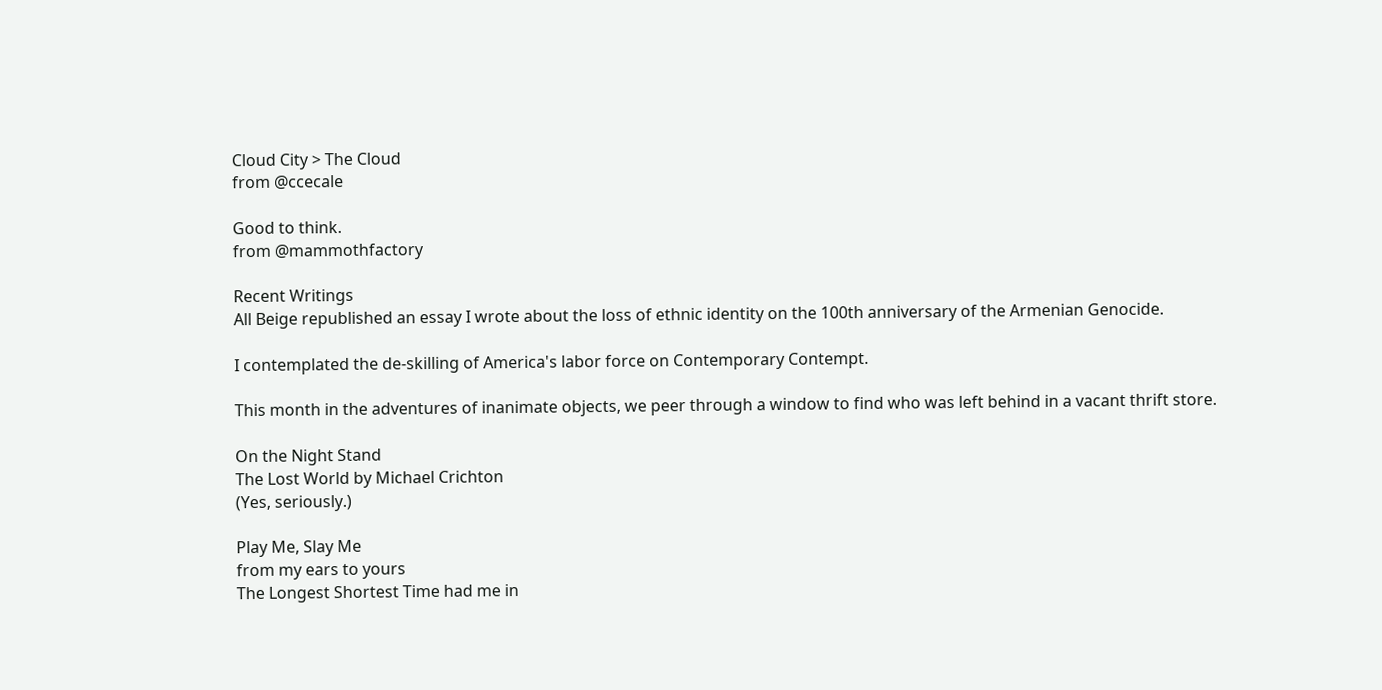Cloud City > The Cloud
from @ccecale

Good to think.
from @mammothfactory

Recent Writings
All Beige republished an essay I wrote about the loss of ethnic identity on the 100th anniversary of the Armenian Genocide.

I contemplated the de-skilling of America's labor force on Contemporary Contempt.

This month in the adventures of inanimate objects, we peer through a window to find who was left behind in a vacant thrift store.

On the Night Stand
The Lost World by Michael Crichton
(Yes, seriously.)

Play Me, Slay Me
from my ears to yours
The Longest Shortest Time had me in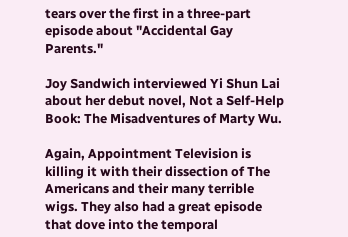tears over the first in a three-part episode about "Accidental Gay Parents."

Joy Sandwich interviewed Yi Shun Lai about her debut novel, Not a Self-Help Book: The Misadventures of Marty Wu.

Again, Appointment Television is killing it with their dissection of The Americans and their many terrible wigs. They also had a great episode that dove into the temporal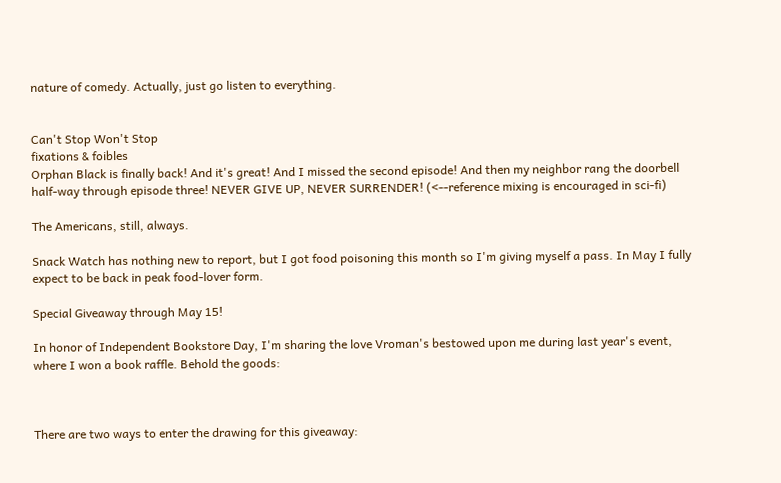nature of comedy. Actually, just go listen to everything.


Can't Stop Won't Stop
fixations & foibles
Orphan Black is finally back! And it's great! And I missed the second episode! And then my neighbor rang the doorbell half-way through episode three! NEVER GIVE UP, NEVER SURRENDER! (<--reference mixing is encouraged in sci-fi)

The Americans, still, always.

Snack Watch has nothing new to report, but I got food poisoning this month so I'm giving myself a pass. In May I fully expect to be back in peak food-lover form.

Special Giveaway through May 15!

In honor of Independent Bookstore Day, I'm sharing the love Vroman's bestowed upon me during last year's event, where I won a book raffle. Behold the goods:



There are two ways to enter the drawing for this giveaway: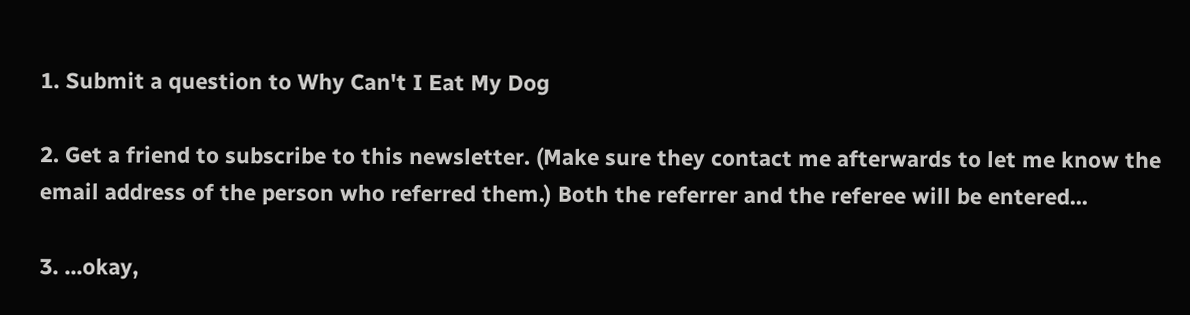1. Submit a question to Why Can't I Eat My Dog

2. Get a friend to subscribe to this newsletter. (Make sure they contact me afterwards to let me know the email address of the person who referred them.) Both the referrer and the referee will be entered...

3. ...okay,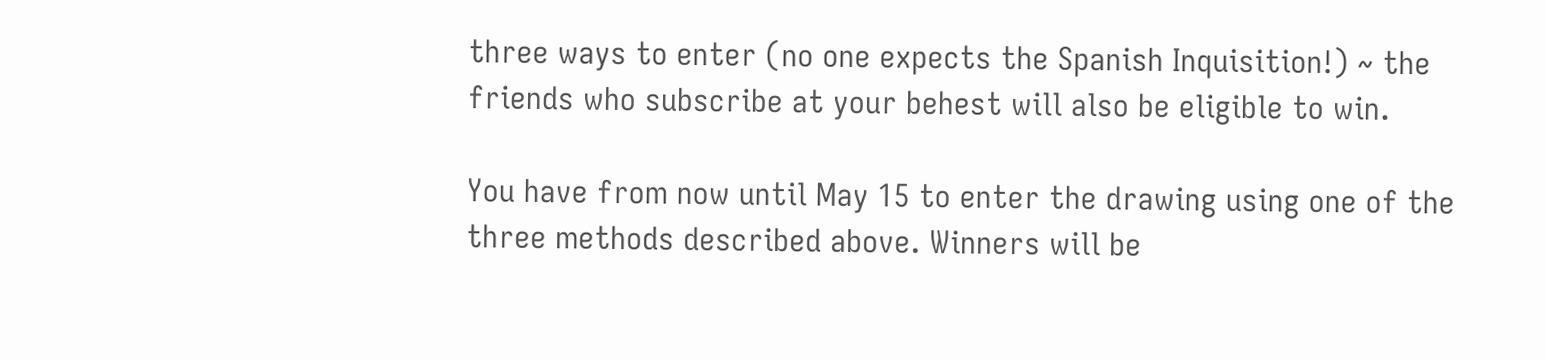three ways to enter (no one expects the Spanish Inquisition!) ~ the friends who subscribe at your behest will also be eligible to win.

You have from now until May 15 to enter the drawing using one of the three methods described above. Winners will be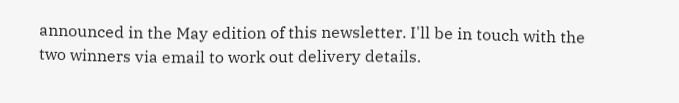announced in the May edition of this newsletter. I'll be in touch with the two winners via email to work out delivery details.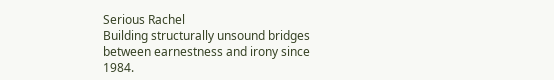Serious Rachel
Building structurally unsound bridges between earnestness and irony since 1984.